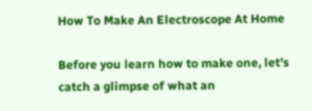How To Make An Electroscope At Home

Before you learn how to make one, let’s catch a glimpse of what an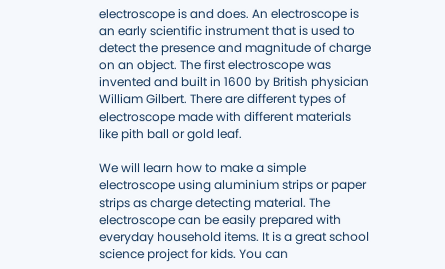electroscope is and does. An electroscope is an early scientific instrument that is used to detect the presence and magnitude of charge on an object. The first electroscope was invented and built in 1600 by British physician William Gilbert. There are different types of electroscope made with different materials like pith ball or gold leaf.

We will learn how to make a simple electroscope using aluminium strips or paper strips as charge detecting material. The electroscope can be easily prepared with everyday household items. It is a great school science project for kids. You can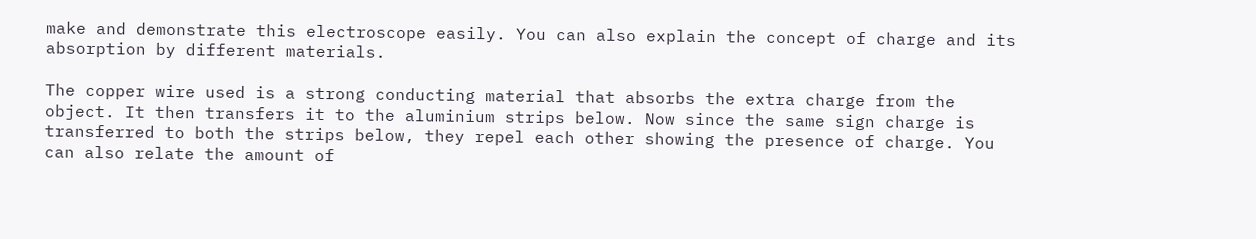make and demonstrate this electroscope easily. You can also explain the concept of charge and its absorption by different materials.

The copper wire used is a strong conducting material that absorbs the extra charge from the object. It then transfers it to the aluminium strips below. Now since the same sign charge is transferred to both the strips below, they repel each other showing the presence of charge. You can also relate the amount of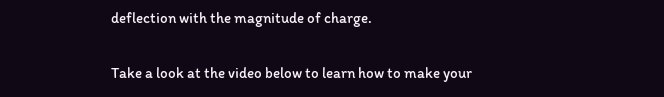deflection with the magnitude of charge.

Take a look at the video below to learn how to make your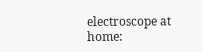electroscope at home: